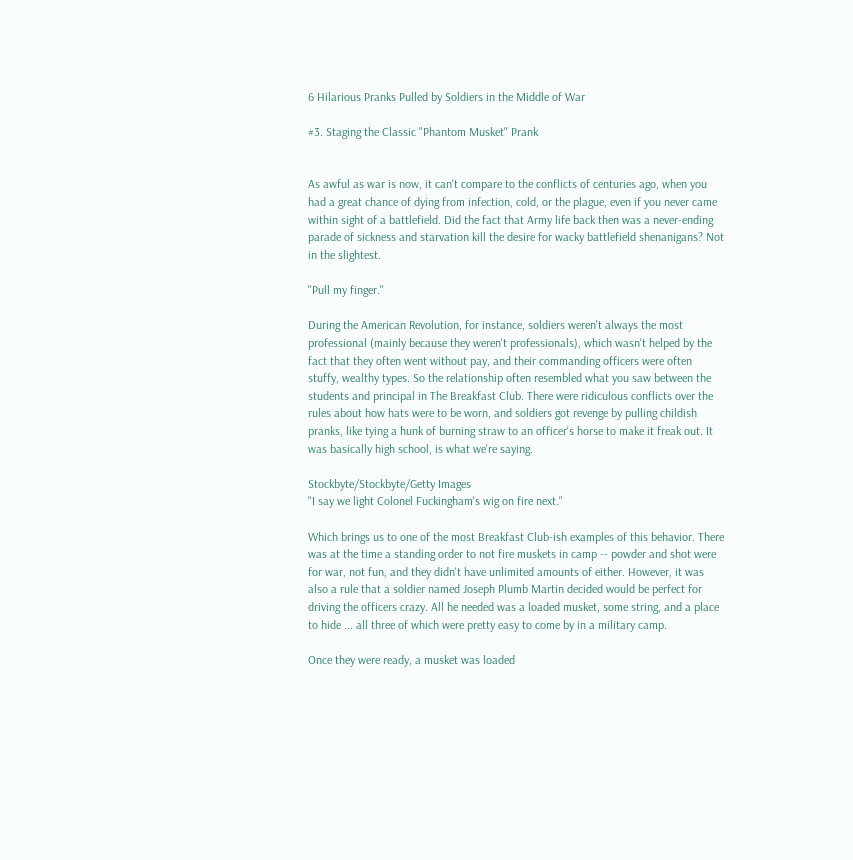6 Hilarious Pranks Pulled by Soldiers in the Middle of War

#3. Staging the Classic "Phantom Musket" Prank


As awful as war is now, it can't compare to the conflicts of centuries ago, when you had a great chance of dying from infection, cold, or the plague, even if you never came within sight of a battlefield. Did the fact that Army life back then was a never-ending parade of sickness and starvation kill the desire for wacky battlefield shenanigans? Not in the slightest.

"Pull my finger."

During the American Revolution, for instance, soldiers weren't always the most professional (mainly because they weren't professionals), which wasn't helped by the fact that they often went without pay, and their commanding officers were often stuffy, wealthy types. So the relationship often resembled what you saw between the students and principal in The Breakfast Club. There were ridiculous conflicts over the rules about how hats were to be worn, and soldiers got revenge by pulling childish pranks, like tying a hunk of burning straw to an officer's horse to make it freak out. It was basically high school, is what we're saying.

Stockbyte/Stockbyte/Getty Images
"I say we light Colonel Fuckingham's wig on fire next."

Which brings us to one of the most Breakfast Club-ish examples of this behavior. There was at the time a standing order to not fire muskets in camp -- powder and shot were for war, not fun, and they didn't have unlimited amounts of either. However, it was also a rule that a soldier named Joseph Plumb Martin decided would be perfect for driving the officers crazy. All he needed was a loaded musket, some string, and a place to hide ... all three of which were pretty easy to come by in a military camp.

Once they were ready, a musket was loaded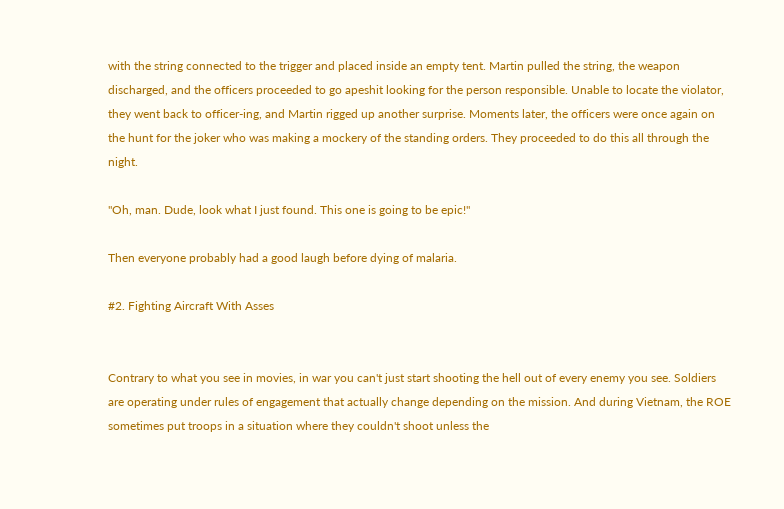with the string connected to the trigger and placed inside an empty tent. Martin pulled the string, the weapon discharged, and the officers proceeded to go apeshit looking for the person responsible. Unable to locate the violator, they went back to officer-ing, and Martin rigged up another surprise. Moments later, the officers were once again on the hunt for the joker who was making a mockery of the standing orders. They proceeded to do this all through the night.

"Oh, man. Dude, look what I just found. This one is going to be epic!"

Then everyone probably had a good laugh before dying of malaria.

#2. Fighting Aircraft With Asses


Contrary to what you see in movies, in war you can't just start shooting the hell out of every enemy you see. Soldiers are operating under rules of engagement that actually change depending on the mission. And during Vietnam, the ROE sometimes put troops in a situation where they couldn't shoot unless the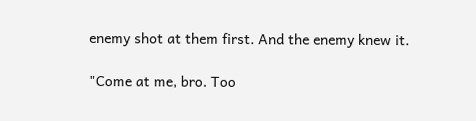enemy shot at them first. And the enemy knew it.

"Come at me, bro. Too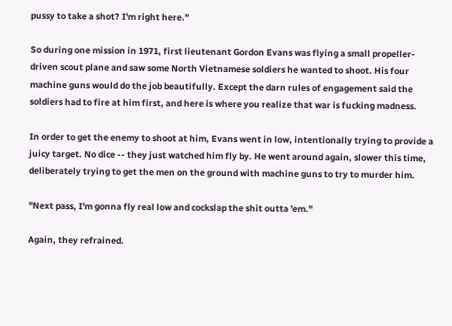pussy to take a shot? I'm right here."

So during one mission in 1971, first lieutenant Gordon Evans was flying a small propeller-driven scout plane and saw some North Vietnamese soldiers he wanted to shoot. His four machine guns would do the job beautifully. Except the darn rules of engagement said the soldiers had to fire at him first, and here is where you realize that war is fucking madness.

In order to get the enemy to shoot at him, Evans went in low, intentionally trying to provide a juicy target. No dice -- they just watched him fly by. He went around again, slower this time, deliberately trying to get the men on the ground with machine guns to try to murder him.

"Next pass, I'm gonna fly real low and cockslap the shit outta 'em."

Again, they refrained.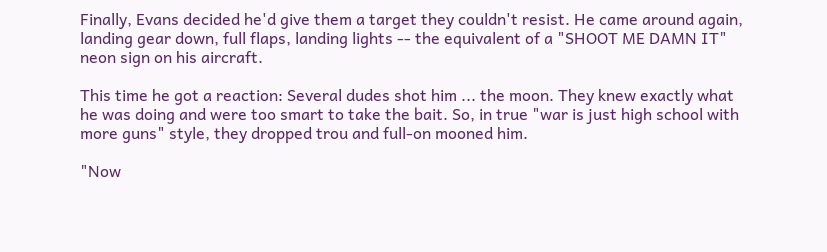Finally, Evans decided he'd give them a target they couldn't resist. He came around again, landing gear down, full flaps, landing lights -- the equivalent of a "SHOOT ME DAMN IT" neon sign on his aircraft.

This time he got a reaction: Several dudes shot him ... the moon. They knew exactly what he was doing and were too smart to take the bait. So, in true "war is just high school with more guns" style, they dropped trou and full-on mooned him.

"Now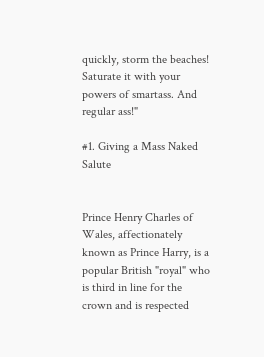quickly, storm the beaches! Saturate it with your powers of smartass. And regular ass!"

#1. Giving a Mass Naked Salute


Prince Henry Charles of Wales, affectionately known as Prince Harry, is a popular British "royal" who is third in line for the crown and is respected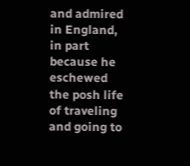and admired in England, in part because he eschewed the posh life of traveling and going to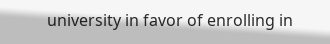university in favor of enrolling in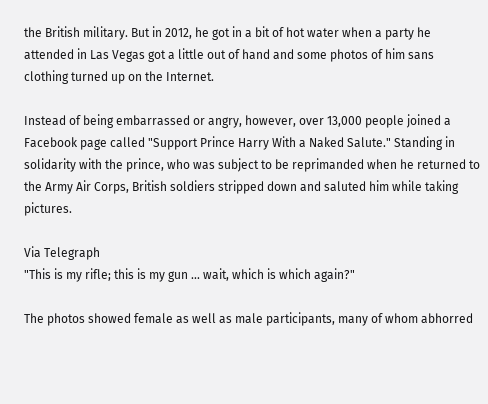the British military. But in 2012, he got in a bit of hot water when a party he attended in Las Vegas got a little out of hand and some photos of him sans clothing turned up on the Internet.

Instead of being embarrassed or angry, however, over 13,000 people joined a Facebook page called "Support Prince Harry With a Naked Salute." Standing in solidarity with the prince, who was subject to be reprimanded when he returned to the Army Air Corps, British soldiers stripped down and saluted him while taking pictures.

Via Telegraph
"This is my rifle; this is my gun ... wait, which is which again?"

The photos showed female as well as male participants, many of whom abhorred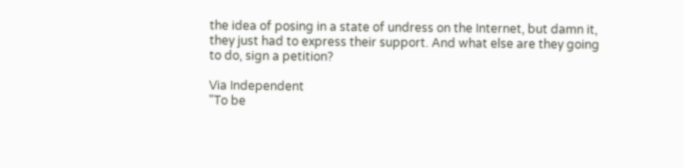the idea of posing in a state of undress on the Internet, but damn it, they just had to express their support. And what else are they going to do, sign a petition?

Via Independent
"To be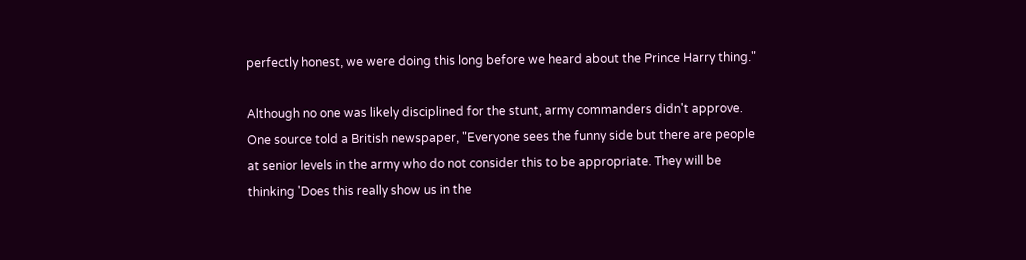perfectly honest, we were doing this long before we heard about the Prince Harry thing."

Although no one was likely disciplined for the stunt, army commanders didn't approve. One source told a British newspaper, "Everyone sees the funny side but there are people at senior levels in the army who do not consider this to be appropriate. They will be thinking 'Does this really show us in the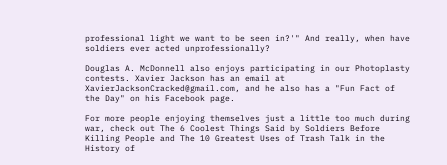professional light we want to be seen in?'" And really, when have soldiers ever acted unprofessionally?

Douglas A. McDonnell also enjoys participating in our Photoplasty contests. Xavier Jackson has an email at XavierJacksonCracked@gmail.com, and he also has a "Fun Fact of the Day" on his Facebook page.

For more people enjoying themselves just a little too much during war, check out The 6 Coolest Things Said by Soldiers Before Killing People and The 10 Greatest Uses of Trash Talk in the History of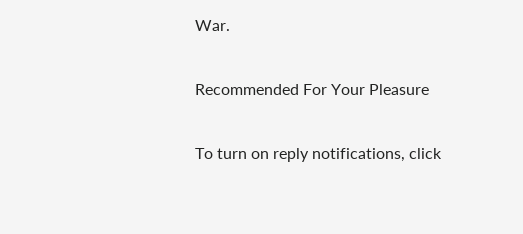War.

Recommended For Your Pleasure

To turn on reply notifications, click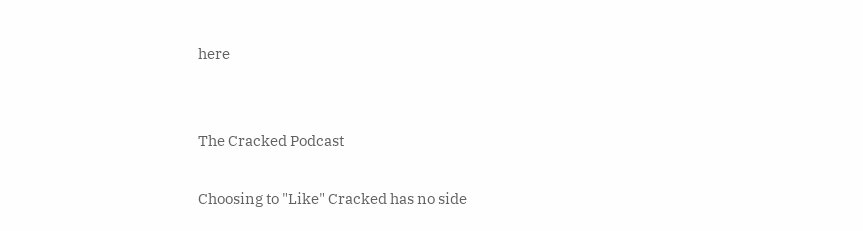here


The Cracked Podcast

Choosing to "Like" Cracked has no side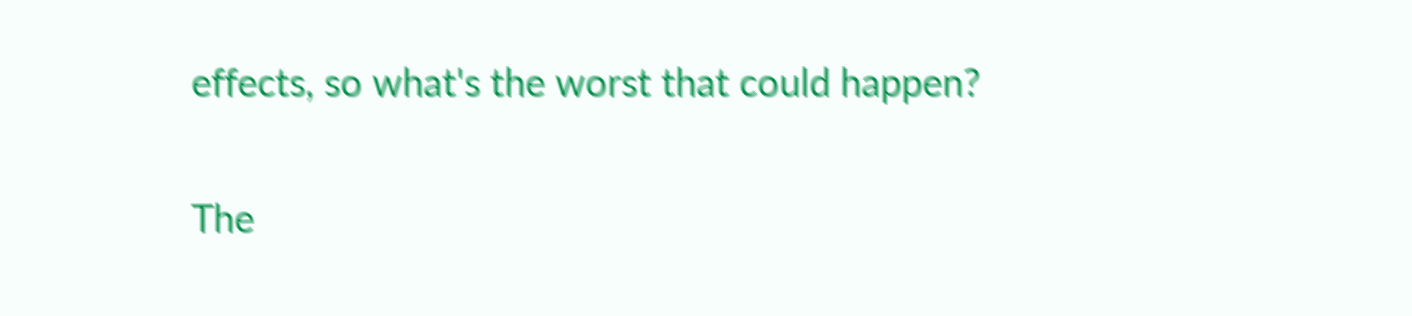effects, so what's the worst that could happen?

The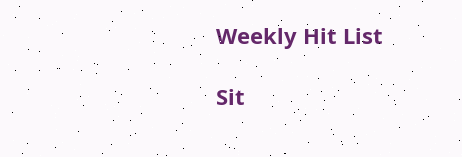Weekly Hit List

Sit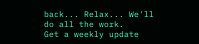back... Relax... We'll do all the work.
Get a weekly update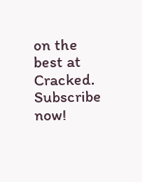on the best at Cracked. Subscribe now!